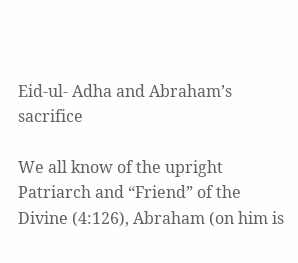Eid-ul- Adha and Abraham’s sacrifice

We all know of the upright Patriarch and “Friend” of the Divine (4:126), Abraham (on him is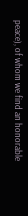peace), of whom we find an honorable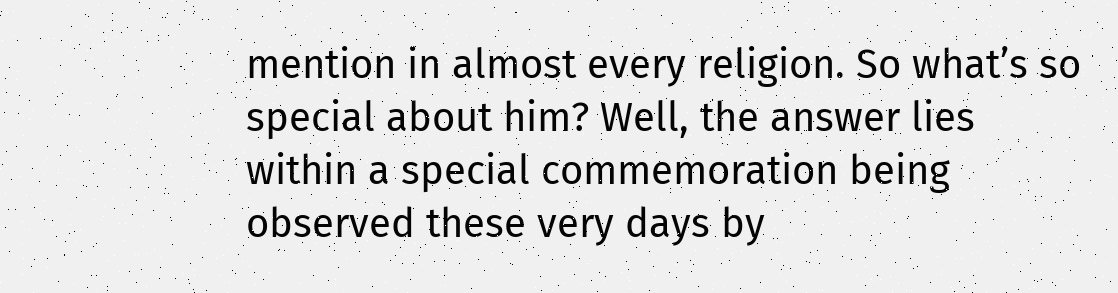mention in almost every religion. So what’s so special about him? Well, the answer lies within a special commemoration being observed these very days by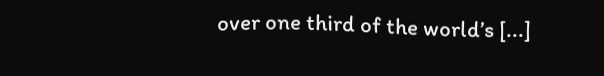over one third of the world’s [...]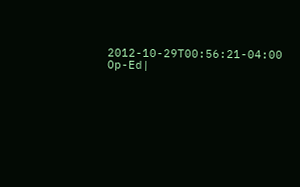2012-10-29T00:56:21-04:00 Op-Ed|